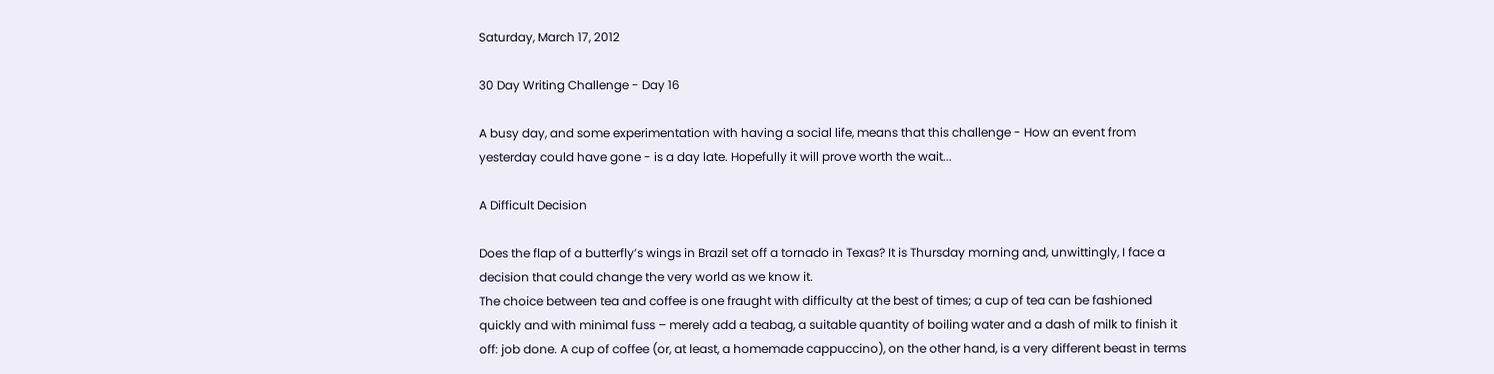Saturday, March 17, 2012

30 Day Writing Challenge - Day 16

A busy day, and some experimentation with having a social life, means that this challenge - How an event from  yesterday could have gone - is a day late. Hopefully it will prove worth the wait...

A Difficult Decision

Does the flap of a butterfly’s wings in Brazil set off a tornado in Texas? It is Thursday morning and, unwittingly, I face a decision that could change the very world as we know it.
The choice between tea and coffee is one fraught with difficulty at the best of times; a cup of tea can be fashioned quickly and with minimal fuss – merely add a teabag, a suitable quantity of boiling water and a dash of milk to finish it off: job done. A cup of coffee (or, at least, a homemade cappuccino), on the other hand, is a very different beast in terms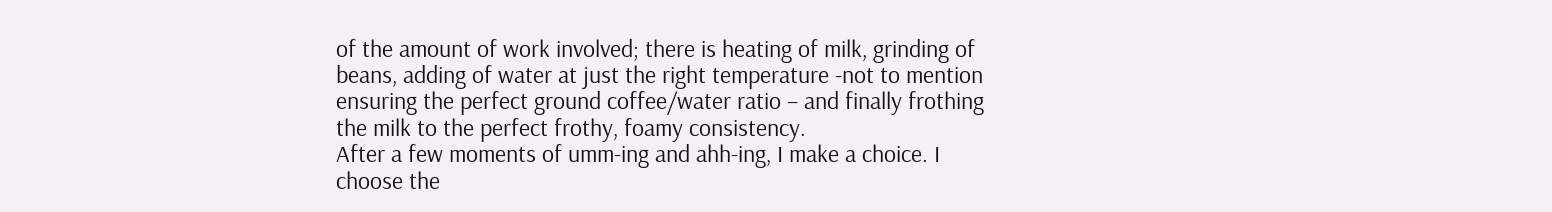of the amount of work involved; there is heating of milk, grinding of beans, adding of water at just the right temperature -not to mention ensuring the perfect ground coffee/water ratio – and finally frothing the milk to the perfect frothy, foamy consistency.
After a few moments of umm-ing and ahh-ing, I make a choice. I choose the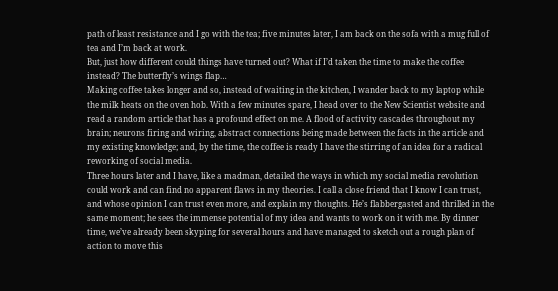path of least resistance and I go with the tea; five minutes later, I am back on the sofa with a mug full of tea and I’m back at work.
But, just how different could things have turned out? What if I’d taken the time to make the coffee instead? The butterfly’s wings flap…
Making coffee takes longer and so, instead of waiting in the kitchen, I wander back to my laptop while the milk heats on the oven hob. With a few minutes spare, I head over to the New Scientist website and read a random article that has a profound effect on me. A flood of activity cascades throughout my brain; neurons firing and wiring, abstract connections being made between the facts in the article and my existing knowledge; and, by the time, the coffee is ready I have the stirring of an idea for a radical reworking of social media.
Three hours later and I have, like a madman, detailed the ways in which my social media revolution could work and can find no apparent flaws in my theories. I call a close friend that I know I can trust, and whose opinion I can trust even more, and explain my thoughts. He’s flabbergasted and thrilled in the same moment; he sees the immense potential of my idea and wants to work on it with me. By dinner time, we’ve already been skyping for several hours and have managed to sketch out a rough plan of action to move this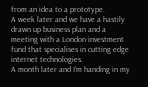from an idea to a prototype.
A week later and we have a hastily drawn up business plan and a meeting with a London investment fund that specialises in cutting edge internet technologies.
A month later and I’m handing in my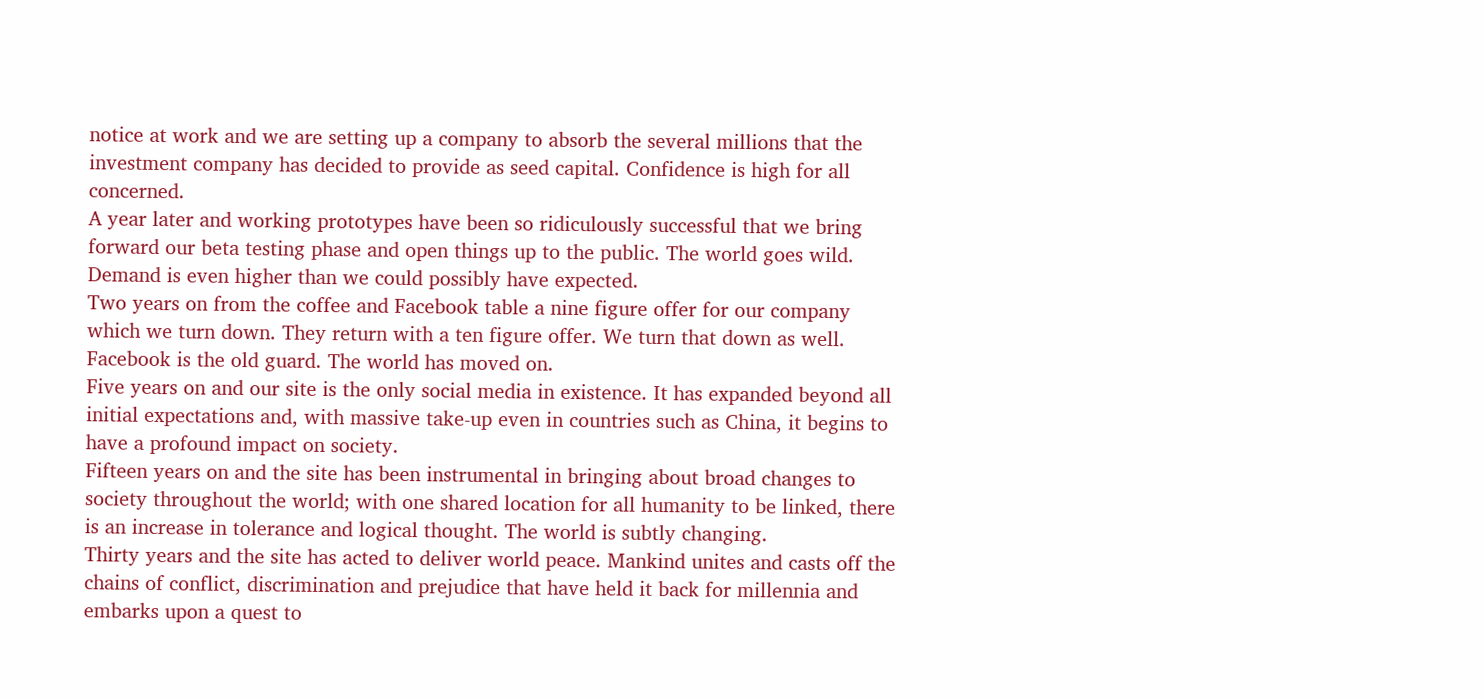notice at work and we are setting up a company to absorb the several millions that the investment company has decided to provide as seed capital. Confidence is high for all concerned.
A year later and working prototypes have been so ridiculously successful that we bring forward our beta testing phase and open things up to the public. The world goes wild. Demand is even higher than we could possibly have expected.
Two years on from the coffee and Facebook table a nine figure offer for our company which we turn down. They return with a ten figure offer. We turn that down as well. Facebook is the old guard. The world has moved on.
Five years on and our site is the only social media in existence. It has expanded beyond all initial expectations and, with massive take-up even in countries such as China, it begins to have a profound impact on society.
Fifteen years on and the site has been instrumental in bringing about broad changes to society throughout the world; with one shared location for all humanity to be linked, there is an increase in tolerance and logical thought. The world is subtly changing.
Thirty years and the site has acted to deliver world peace. Mankind unites and casts off the chains of conflict, discrimination and prejudice that have held it back for millennia and embarks upon a quest to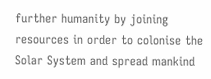further humanity by joining resources in order to colonise the Solar System and spread mankind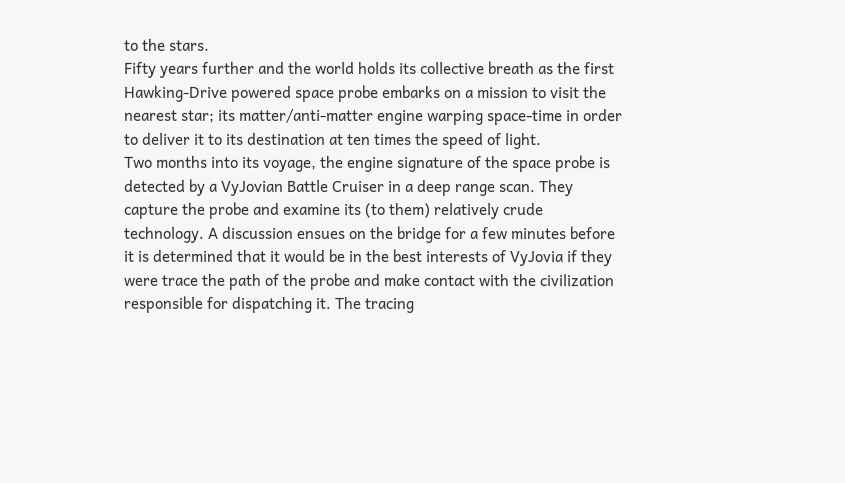to the stars.
Fifty years further and the world holds its collective breath as the first Hawking-Drive powered space probe embarks on a mission to visit the nearest star; its matter/anti-matter engine warping space-time in order to deliver it to its destination at ten times the speed of light.
Two months into its voyage, the engine signature of the space probe is detected by a VyJovian Battle Cruiser in a deep range scan. They capture the probe and examine its (to them) relatively crude technology. A discussion ensues on the bridge for a few minutes before it is determined that it would be in the best interests of VyJovia if they were trace the path of the probe and make contact with the civilization responsible for dispatching it. The tracing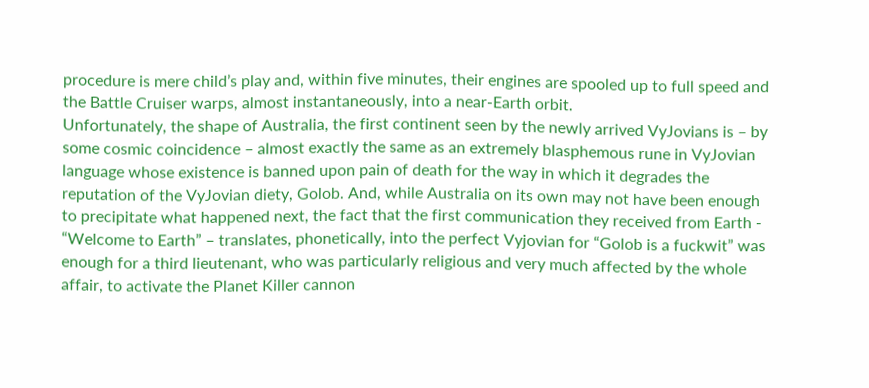procedure is mere child’s play and, within five minutes, their engines are spooled up to full speed and the Battle Cruiser warps, almost instantaneously, into a near-Earth orbit.
Unfortunately, the shape of Australia, the first continent seen by the newly arrived VyJovians is – by some cosmic coincidence – almost exactly the same as an extremely blasphemous rune in VyJovian language whose existence is banned upon pain of death for the way in which it degrades the reputation of the VyJovian diety, Golob. And, while Australia on its own may not have been enough to precipitate what happened next, the fact that the first communication they received from Earth - “Welcome to Earth” – translates, phonetically, into the perfect Vyjovian for “Golob is a fuckwit” was enough for a third lieutenant, who was particularly religious and very much affected by the whole affair, to activate the Planet Killer cannon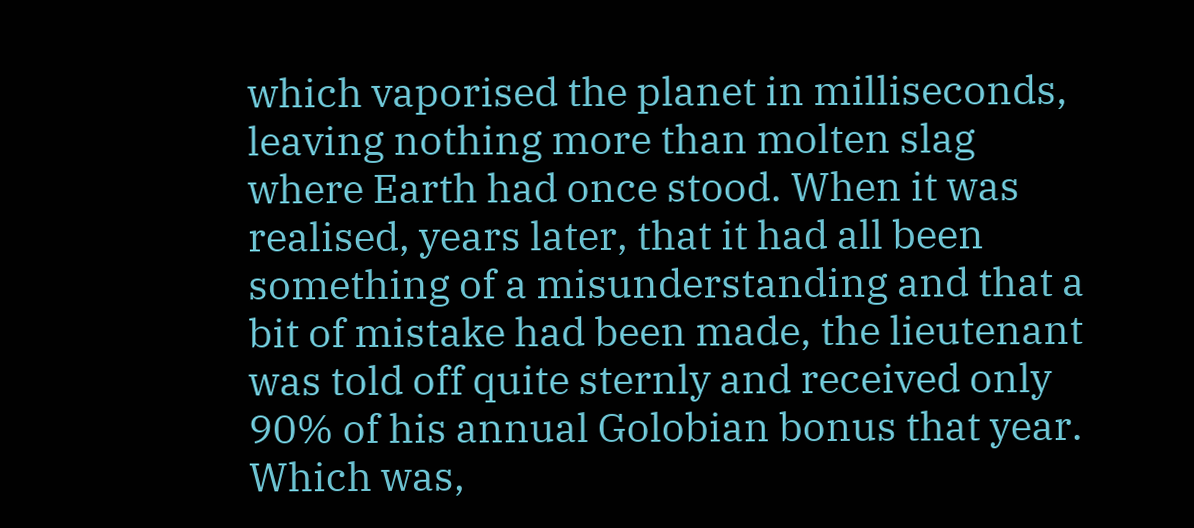which vaporised the planet in milliseconds, leaving nothing more than molten slag where Earth had once stood. When it was realised, years later, that it had all been something of a misunderstanding and that a bit of mistake had been made, the lieutenant was told off quite sternly and received only 90% of his annual Golobian bonus that year. Which was,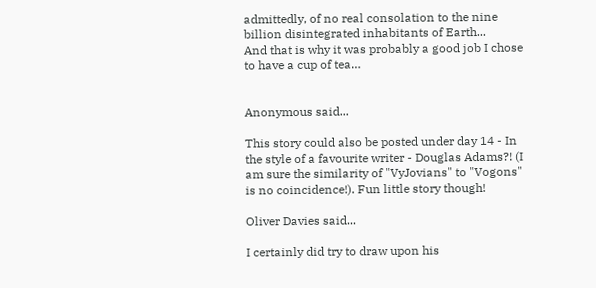admittedly, of no real consolation to the nine billion disintegrated inhabitants of Earth...
And that is why it was probably a good job I chose to have a cup of tea…


Anonymous said...

This story could also be posted under day 14 - In the style of a favourite writer - Douglas Adams?! (I am sure the similarity of "VyJovians" to "Vogons" is no coincidence!). Fun little story though!

Oliver Davies said...

I certainly did try to draw upon his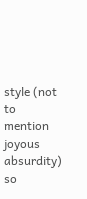style (not to mention joyous absurdity) so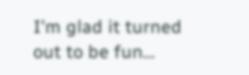I'm glad it turned out to be fun...